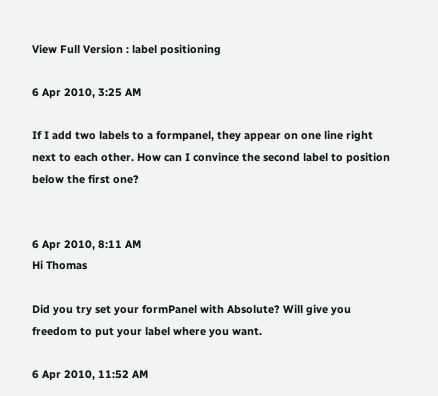View Full Version : label positioning

6 Apr 2010, 3:25 AM

If I add two labels to a formpanel, they appear on one line right next to each other. How can I convince the second label to position below the first one?


6 Apr 2010, 8:11 AM
Hi Thomas

Did you try set your formPanel with Absolute? Will give you freedom to put your label where you want.

6 Apr 2010, 11:52 AM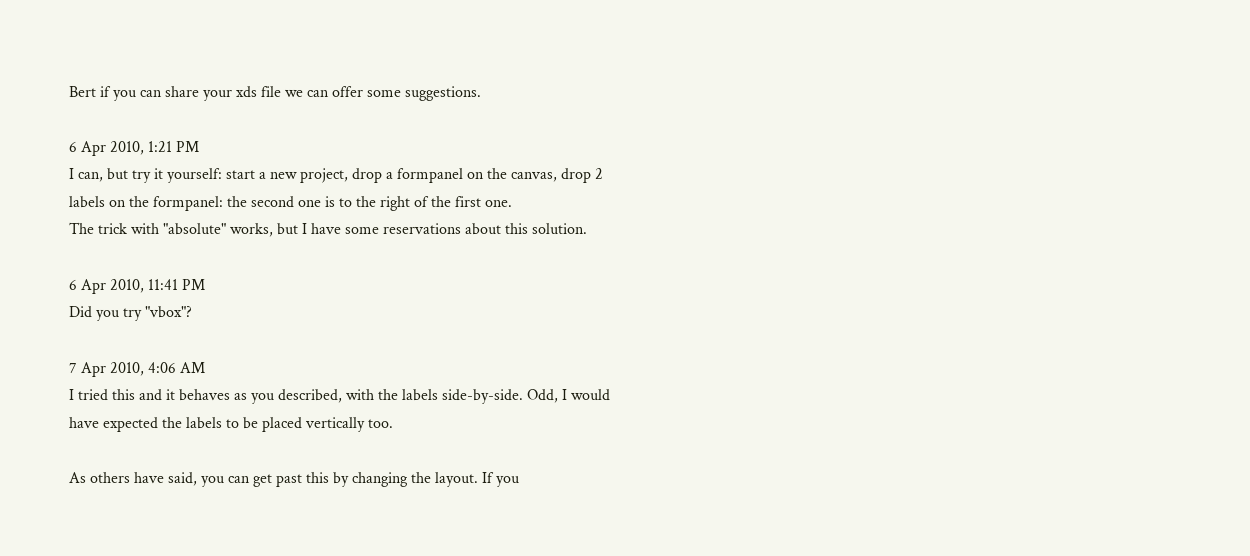Bert if you can share your xds file we can offer some suggestions.

6 Apr 2010, 1:21 PM
I can, but try it yourself: start a new project, drop a formpanel on the canvas, drop 2 labels on the formpanel: the second one is to the right of the first one.
The trick with "absolute" works, but I have some reservations about this solution.

6 Apr 2010, 11:41 PM
Did you try "vbox"?

7 Apr 2010, 4:06 AM
I tried this and it behaves as you described, with the labels side-by-side. Odd, I would have expected the labels to be placed vertically too.

As others have said, you can get past this by changing the layout. If you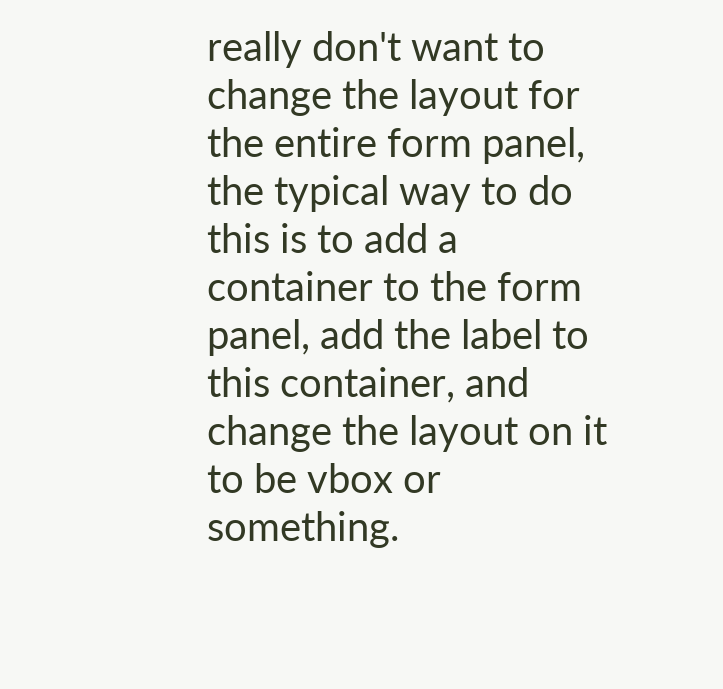really don't want to change the layout for the entire form panel, the typical way to do this is to add a container to the form panel, add the label to this container, and change the layout on it to be vbox or something.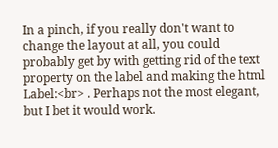In a pinch, if you really don't want to change the layout at all, you could probably get by with getting rid of the text property on the label and making the html Label:<br> . Perhaps not the most elegant, but I bet it would work.